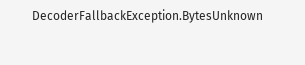DecoderFallbackException.BytesUnknown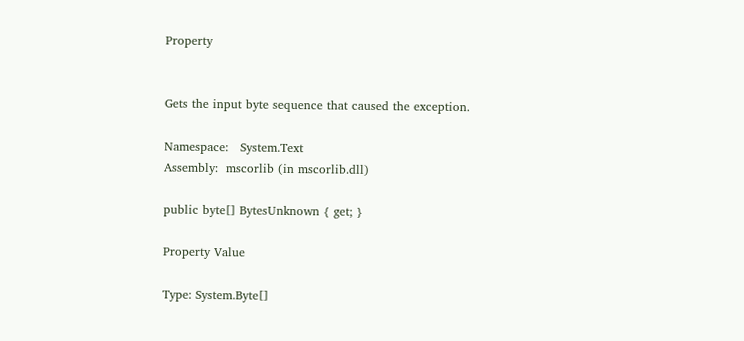Property


Gets the input byte sequence that caused the exception.

Namespace:   System.Text
Assembly:  mscorlib (in mscorlib.dll)

public byte[] BytesUnknown { get; }

Property Value

Type: System.Byte[]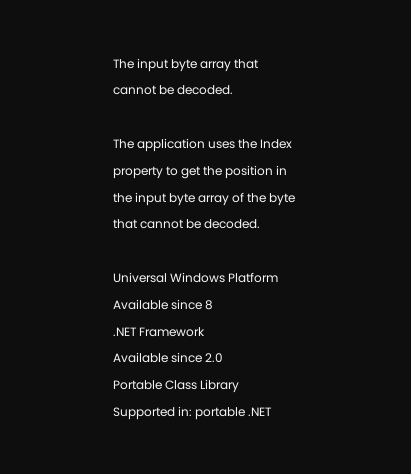The input byte array that cannot be decoded.

The application uses the Index property to get the position in the input byte array of the byte that cannot be decoded.

Universal Windows Platform
Available since 8
.NET Framework
Available since 2.0
Portable Class Library
Supported in: portable .NET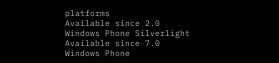platforms
Available since 2.0
Windows Phone Silverlight
Available since 7.0
Windows Phone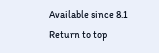Available since 8.1
Return to top